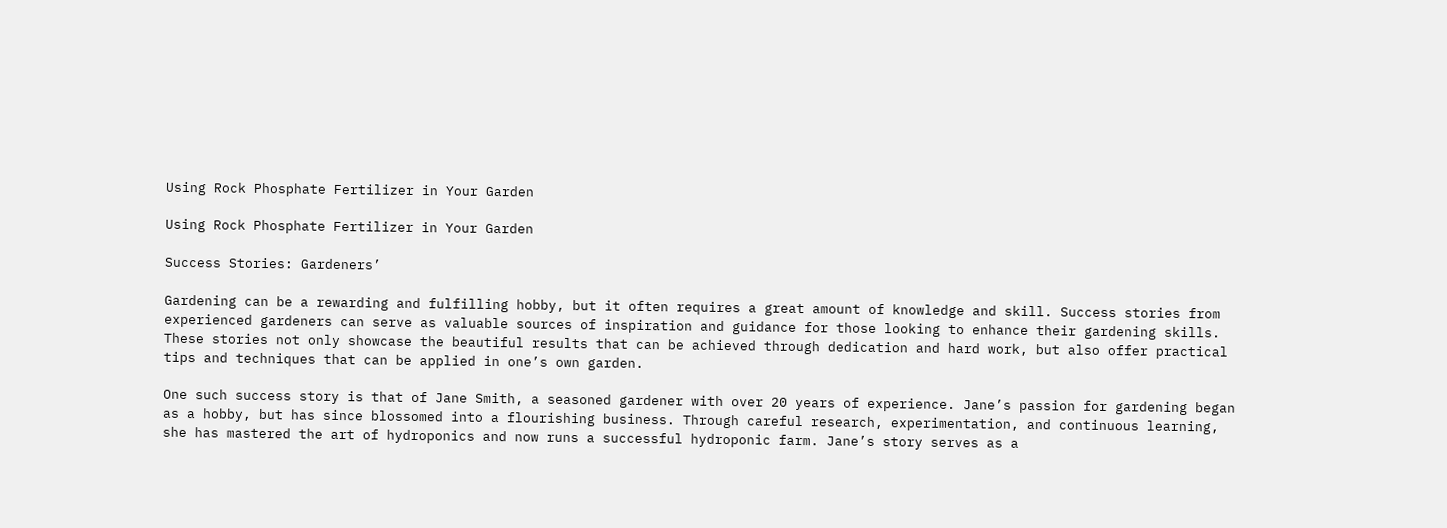Using Rock Phosphate Fertilizer in Your Garden

Using Rock Phosphate Fertilizer in Your Garden

Success Stories: Gardeners’

Gardening can be a rewarding and fulfilling hobby, but it often requires a great amount of knowledge and skill. Success stories from experienced gardeners can serve as valuable sources of inspiration and guidance for those looking to enhance their gardening skills. These stories not only showcase the beautiful results that can be achieved through dedication and hard work, but also offer practical tips and techniques that can be applied in one’s own garden.

One such success story is that of Jane Smith, a seasoned gardener with over 20 years of experience. Jane’s passion for gardening began as a hobby, but has since blossomed into a flourishing business. Through careful research, experimentation, and continuous learning, she has mastered the art of hydroponics and now runs a successful hydroponic farm. Jane’s story serves as a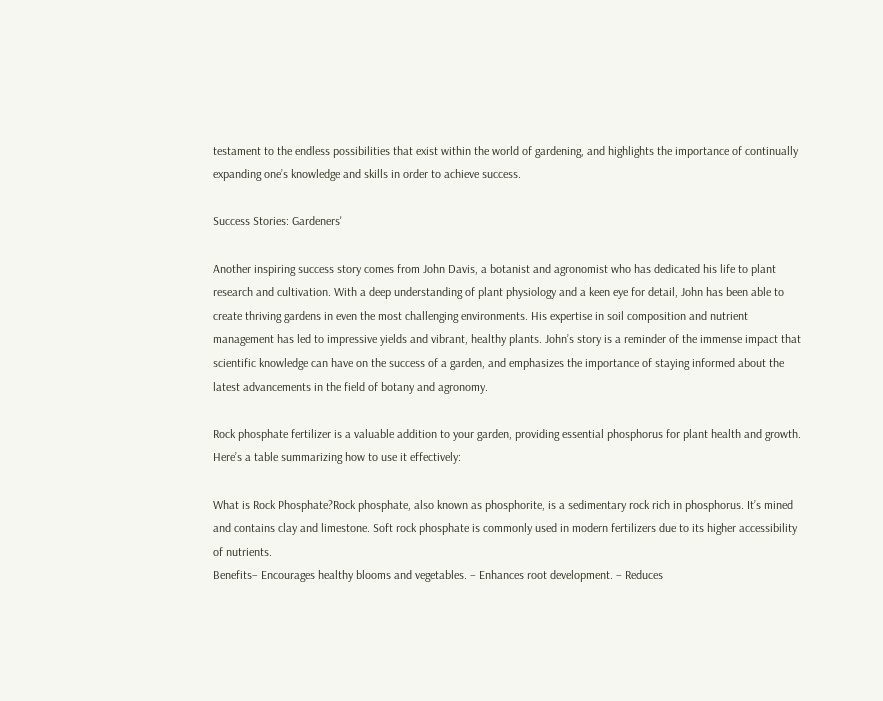testament to the endless possibilities that exist within the world of gardening, and highlights the importance of continually expanding one’s knowledge and skills in order to achieve success.

Success Stories: Gardeners'

Another inspiring success story comes from John Davis, a botanist and agronomist who has dedicated his life to plant research and cultivation. With a deep understanding of plant physiology and a keen eye for detail, John has been able to create thriving gardens in even the most challenging environments. His expertise in soil composition and nutrient management has led to impressive yields and vibrant, healthy plants. John’s story is a reminder of the immense impact that scientific knowledge can have on the success of a garden, and emphasizes the importance of staying informed about the latest advancements in the field of botany and agronomy.

Rock phosphate fertilizer is a valuable addition to your garden, providing essential phosphorus for plant health and growth. Here’s a table summarizing how to use it effectively:

What is Rock Phosphate?Rock phosphate, also known as phosphorite, is a sedimentary rock rich in phosphorus. It’s mined and contains clay and limestone. Soft rock phosphate is commonly used in modern fertilizers due to its higher accessibility of nutrients.
Benefits– Encourages healthy blooms and vegetables. – Enhances root development. – Reduces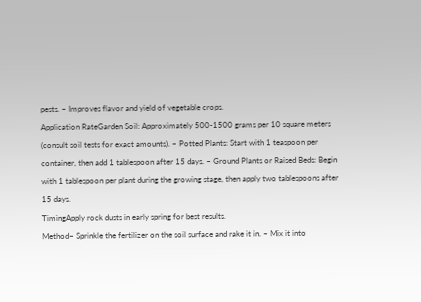pests. – Improves flavor and yield of vegetable crops.
Application RateGarden Soil: Approximately 500-1500 grams per 10 square meters (consult soil tests for exact amounts). – Potted Plants: Start with 1 teaspoon per container, then add 1 tablespoon after 15 days. – Ground Plants or Raised Beds: Begin with 1 tablespoon per plant during the growing stage, then apply two tablespoons after 15 days.
TimingApply rock dusts in early spring for best results.
Method– Sprinkle the fertilizer on the soil surface and rake it in. – Mix it into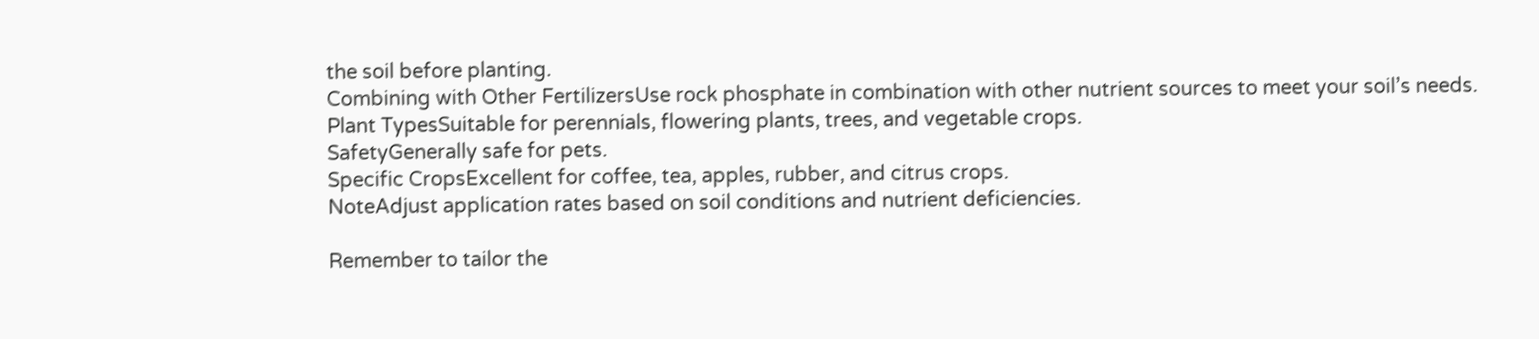the soil before planting.
Combining with Other FertilizersUse rock phosphate in combination with other nutrient sources to meet your soil’s needs.
Plant TypesSuitable for perennials, flowering plants, trees, and vegetable crops.
SafetyGenerally safe for pets.
Specific CropsExcellent for coffee, tea, apples, rubber, and citrus crops.
NoteAdjust application rates based on soil conditions and nutrient deficiencies.

Remember to tailor the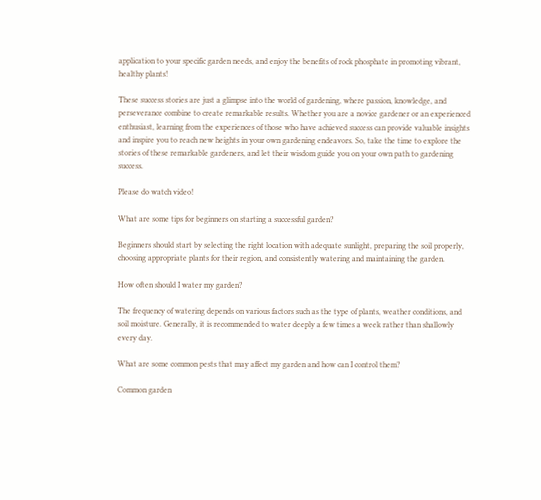application to your specific garden needs, and enjoy the benefits of rock phosphate in promoting vibrant, healthy plants!

These success stories are just a glimpse into the world of gardening, where passion, knowledge, and perseverance combine to create remarkable results. Whether you are a novice gardener or an experienced enthusiast, learning from the experiences of those who have achieved success can provide valuable insights and inspire you to reach new heights in your own gardening endeavors. So, take the time to explore the stories of these remarkable gardeners, and let their wisdom guide you on your own path to gardening success.

Please do watch video!

What are some tips for beginners on starting a successful garden?

Beginners should start by selecting the right location with adequate sunlight, preparing the soil properly, choosing appropriate plants for their region, and consistently watering and maintaining the garden.

How often should I water my garden?

The frequency of watering depends on various factors such as the type of plants, weather conditions, and soil moisture. Generally, it is recommended to water deeply a few times a week rather than shallowly every day.

What are some common pests that may affect my garden and how can I control them?

Common garden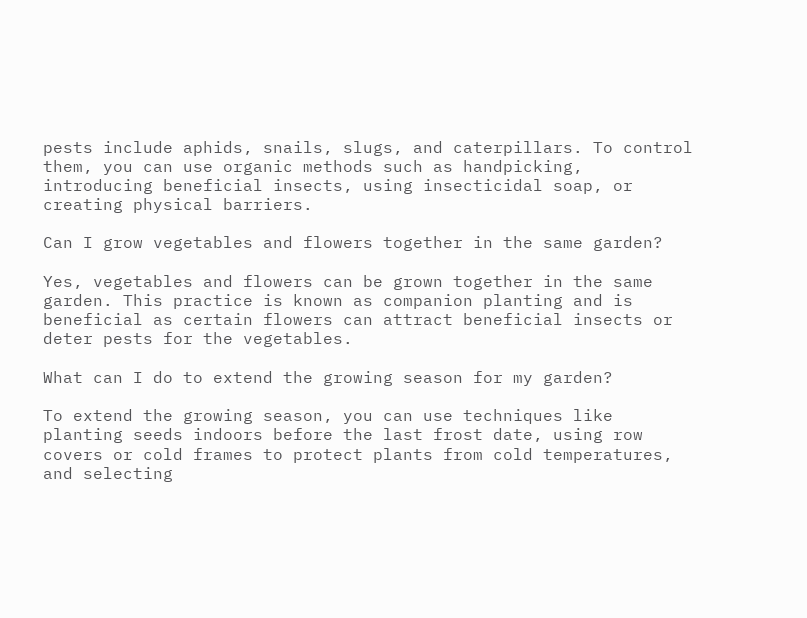pests include aphids, snails, slugs, and caterpillars. To control them, you can use organic methods such as handpicking, introducing beneficial insects, using insecticidal soap, or creating physical barriers.

Can I grow vegetables and flowers together in the same garden?

Yes, vegetables and flowers can be grown together in the same garden. This practice is known as companion planting and is beneficial as certain flowers can attract beneficial insects or deter pests for the vegetables.

What can I do to extend the growing season for my garden?

To extend the growing season, you can use techniques like planting seeds indoors before the last frost date, using row covers or cold frames to protect plants from cold temperatures, and selecting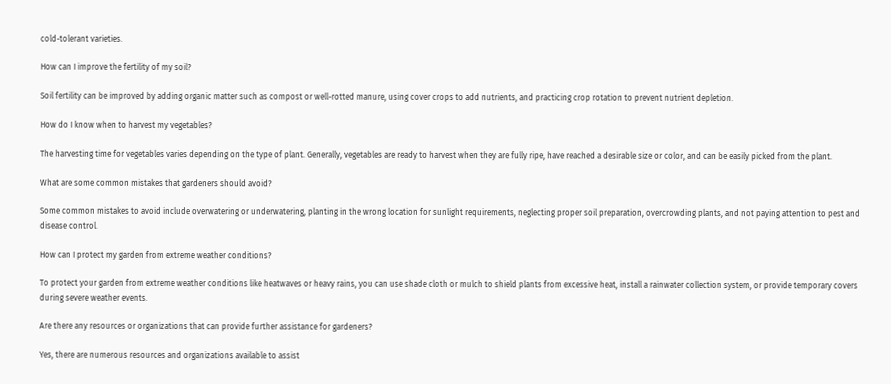cold-tolerant varieties.

How can I improve the fertility of my soil?

Soil fertility can be improved by adding organic matter such as compost or well-rotted manure, using cover crops to add nutrients, and practicing crop rotation to prevent nutrient depletion.

How do I know when to harvest my vegetables?

The harvesting time for vegetables varies depending on the type of plant. Generally, vegetables are ready to harvest when they are fully ripe, have reached a desirable size or color, and can be easily picked from the plant.

What are some common mistakes that gardeners should avoid?

Some common mistakes to avoid include overwatering or underwatering, planting in the wrong location for sunlight requirements, neglecting proper soil preparation, overcrowding plants, and not paying attention to pest and disease control.

How can I protect my garden from extreme weather conditions?

To protect your garden from extreme weather conditions like heatwaves or heavy rains, you can use shade cloth or mulch to shield plants from excessive heat, install a rainwater collection system, or provide temporary covers during severe weather events.

Are there any resources or organizations that can provide further assistance for gardeners?

Yes, there are numerous resources and organizations available to assist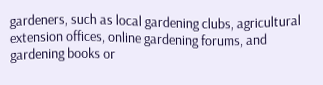gardeners, such as local gardening clubs, agricultural extension offices, online gardening forums, and gardening books or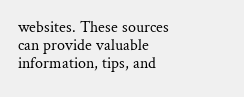websites. These sources can provide valuable information, tips, and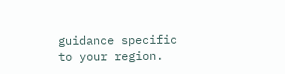guidance specific to your region.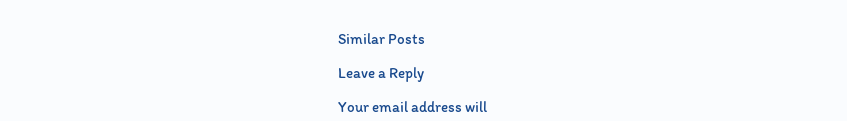Similar Posts

Leave a Reply

Your email address will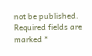not be published. Required fields are marked *